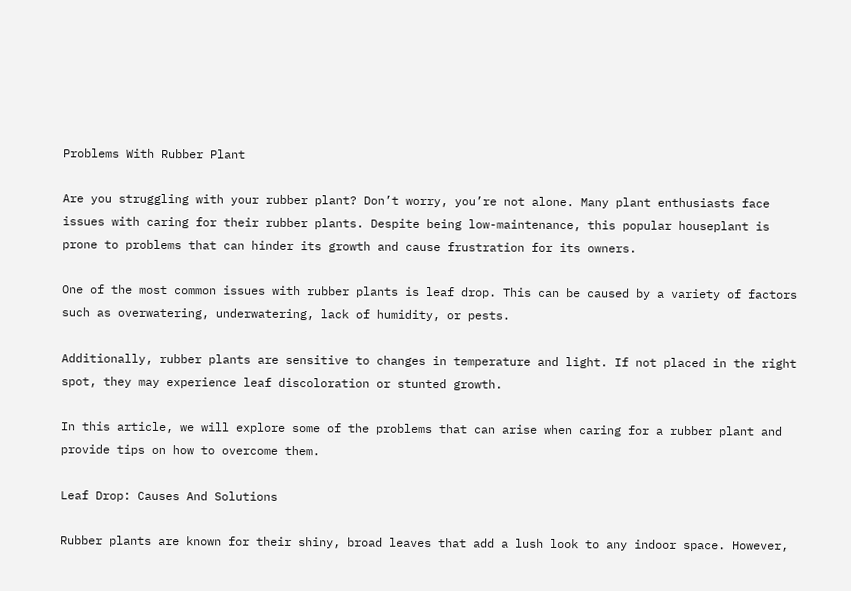Problems With Rubber Plant

Are you struggling with your rubber plant? Don’t worry, you’re not alone. Many plant enthusiasts face issues with caring for their rubber plants. Despite being low-maintenance, this popular houseplant is prone to problems that can hinder its growth and cause frustration for its owners.

One of the most common issues with rubber plants is leaf drop. This can be caused by a variety of factors such as overwatering, underwatering, lack of humidity, or pests.

Additionally, rubber plants are sensitive to changes in temperature and light. If not placed in the right spot, they may experience leaf discoloration or stunted growth.

In this article, we will explore some of the problems that can arise when caring for a rubber plant and provide tips on how to overcome them.

Leaf Drop: Causes And Solutions

Rubber plants are known for their shiny, broad leaves that add a lush look to any indoor space. However,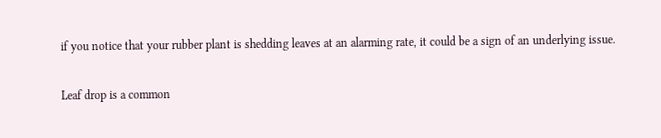if you notice that your rubber plant is shedding leaves at an alarming rate, it could be a sign of an underlying issue.

Leaf drop is a common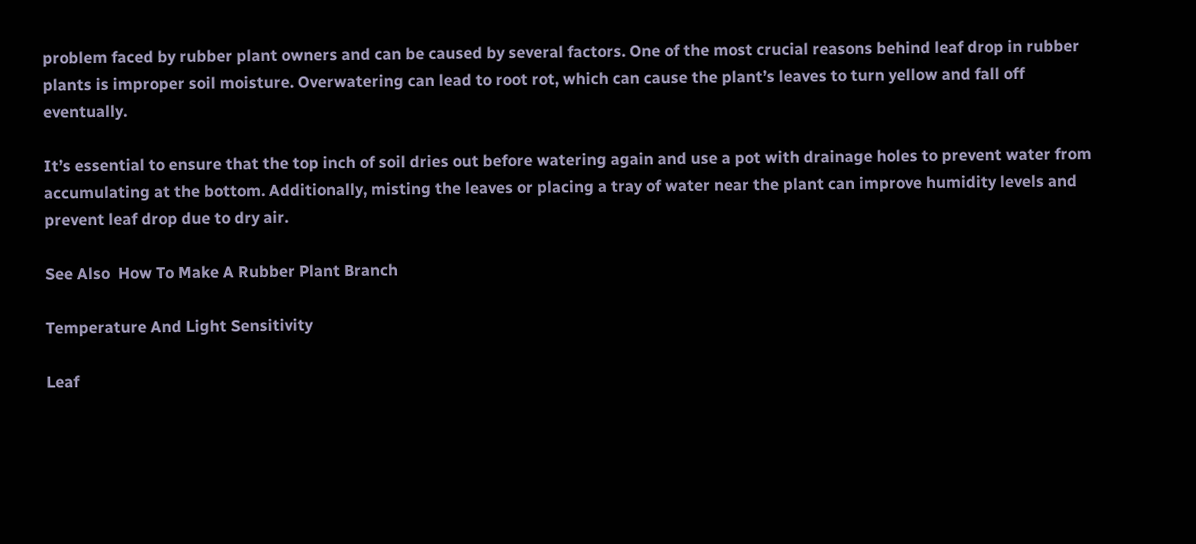problem faced by rubber plant owners and can be caused by several factors. One of the most crucial reasons behind leaf drop in rubber plants is improper soil moisture. Overwatering can lead to root rot, which can cause the plant’s leaves to turn yellow and fall off eventually.

It’s essential to ensure that the top inch of soil dries out before watering again and use a pot with drainage holes to prevent water from accumulating at the bottom. Additionally, misting the leaves or placing a tray of water near the plant can improve humidity levels and prevent leaf drop due to dry air.

See Also  How To Make A Rubber Plant Branch

Temperature And Light Sensitivity

Leaf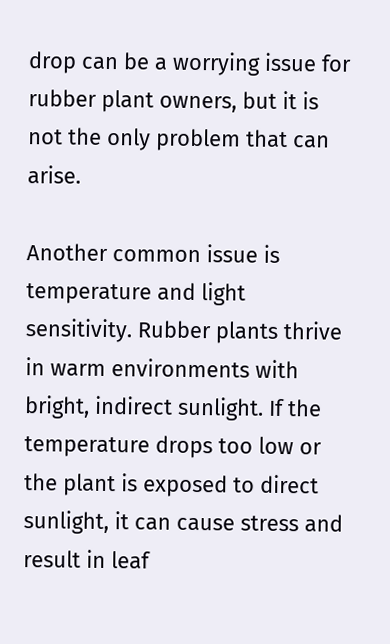drop can be a worrying issue for rubber plant owners, but it is not the only problem that can arise.

Another common issue is temperature and light sensitivity. Rubber plants thrive in warm environments with bright, indirect sunlight. If the temperature drops too low or the plant is exposed to direct sunlight, it can cause stress and result in leaf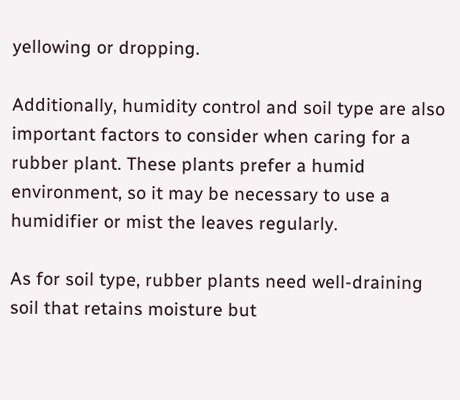yellowing or dropping.

Additionally, humidity control and soil type are also important factors to consider when caring for a rubber plant. These plants prefer a humid environment, so it may be necessary to use a humidifier or mist the leaves regularly.

As for soil type, rubber plants need well-draining soil that retains moisture but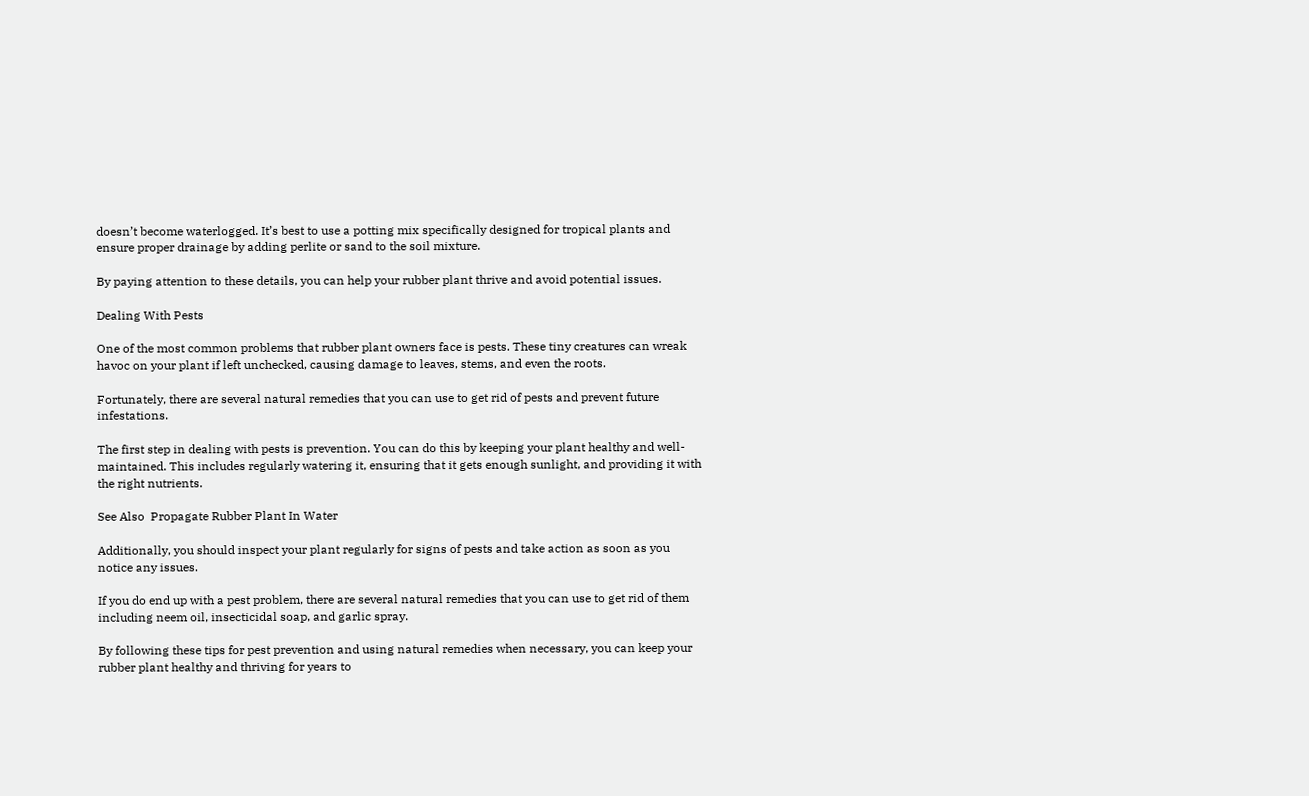doesn’t become waterlogged. It’s best to use a potting mix specifically designed for tropical plants and ensure proper drainage by adding perlite or sand to the soil mixture.

By paying attention to these details, you can help your rubber plant thrive and avoid potential issues.

Dealing With Pests

One of the most common problems that rubber plant owners face is pests. These tiny creatures can wreak havoc on your plant if left unchecked, causing damage to leaves, stems, and even the roots.

Fortunately, there are several natural remedies that you can use to get rid of pests and prevent future infestations.

The first step in dealing with pests is prevention. You can do this by keeping your plant healthy and well-maintained. This includes regularly watering it, ensuring that it gets enough sunlight, and providing it with the right nutrients.

See Also  Propagate Rubber Plant In Water

Additionally, you should inspect your plant regularly for signs of pests and take action as soon as you notice any issues.

If you do end up with a pest problem, there are several natural remedies that you can use to get rid of them including neem oil, insecticidal soap, and garlic spray.

By following these tips for pest prevention and using natural remedies when necessary, you can keep your rubber plant healthy and thriving for years to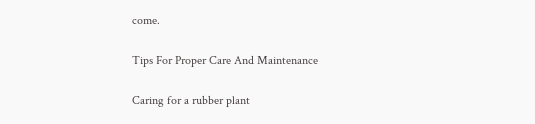come.

Tips For Proper Care And Maintenance

Caring for a rubber plant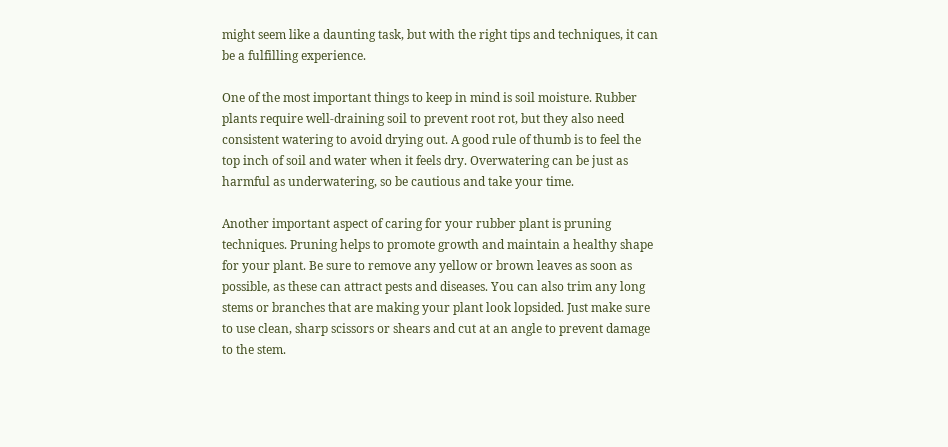might seem like a daunting task, but with the right tips and techniques, it can be a fulfilling experience.

One of the most important things to keep in mind is soil moisture. Rubber plants require well-draining soil to prevent root rot, but they also need consistent watering to avoid drying out. A good rule of thumb is to feel the top inch of soil and water when it feels dry. Overwatering can be just as harmful as underwatering, so be cautious and take your time.

Another important aspect of caring for your rubber plant is pruning techniques. Pruning helps to promote growth and maintain a healthy shape for your plant. Be sure to remove any yellow or brown leaves as soon as possible, as these can attract pests and diseases. You can also trim any long stems or branches that are making your plant look lopsided. Just make sure to use clean, sharp scissors or shears and cut at an angle to prevent damage to the stem.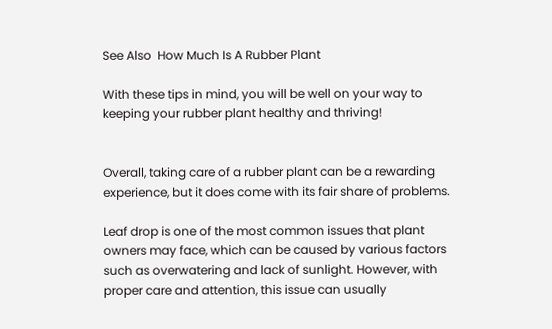See Also  How Much Is A Rubber Plant

With these tips in mind, you will be well on your way to keeping your rubber plant healthy and thriving!


Overall, taking care of a rubber plant can be a rewarding experience, but it does come with its fair share of problems.

Leaf drop is one of the most common issues that plant owners may face, which can be caused by various factors such as overwatering and lack of sunlight. However, with proper care and attention, this issue can usually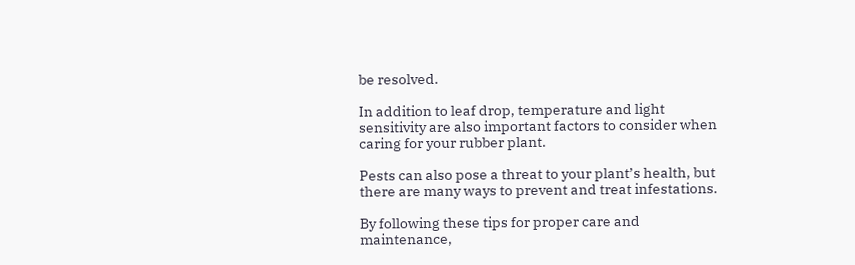be resolved.

In addition to leaf drop, temperature and light sensitivity are also important factors to consider when caring for your rubber plant.

Pests can also pose a threat to your plant’s health, but there are many ways to prevent and treat infestations.

By following these tips for proper care and maintenance,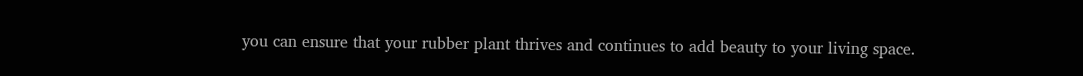you can ensure that your rubber plant thrives and continues to add beauty to your living space.